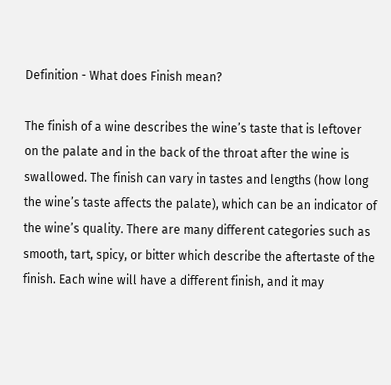Definition - What does Finish mean?

The finish of a wine describes the wine’s taste that is leftover on the palate and in the back of the throat after the wine is swallowed. The finish can vary in tastes and lengths (how long the wine’s taste affects the palate), which can be an indicator of the wine’s quality. There are many different categories such as smooth, tart, spicy, or bitter which describe the aftertaste of the finish. Each wine will have a different finish, and it may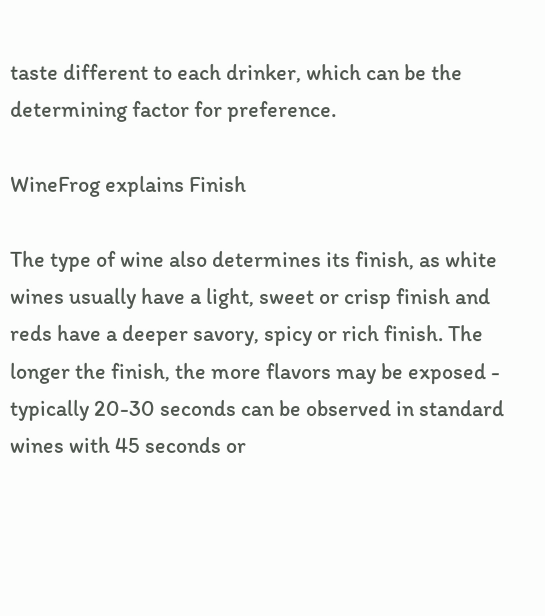taste different to each drinker, which can be the determining factor for preference.

WineFrog explains Finish

The type of wine also determines its finish, as white wines usually have a light, sweet or crisp finish and reds have a deeper savory, spicy or rich finish. The longer the finish, the more flavors may be exposed - typically 20-30 seconds can be observed in standard wines with 45 seconds or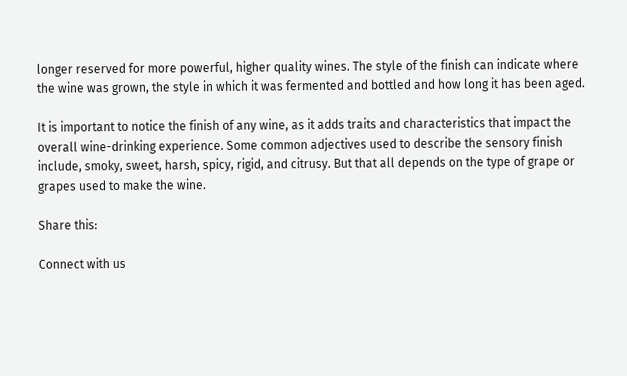longer reserved for more powerful, higher quality wines. The style of the finish can indicate where the wine was grown, the style in which it was fermented and bottled and how long it has been aged.

It is important to notice the finish of any wine, as it adds traits and characteristics that impact the overall wine-drinking experience. Some common adjectives used to describe the sensory finish include, smoky, sweet, harsh, spicy, rigid, and citrusy. But that all depends on the type of grape or grapes used to make the wine.

Share this:

Connect with us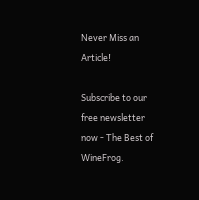Never Miss an Article!

Subscribe to our free newsletter now - The Best of WineFrog.